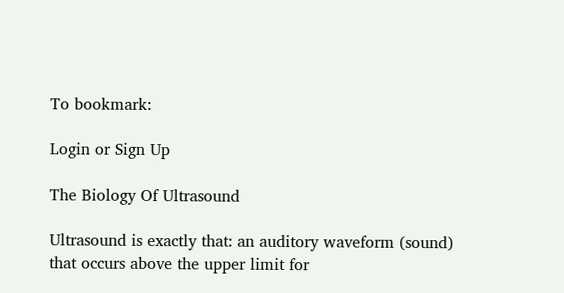To bookmark:

Login or Sign Up

The Biology Of Ultrasound

Ultrasound is exactly that: an auditory waveform (sound) that occurs above the upper limit for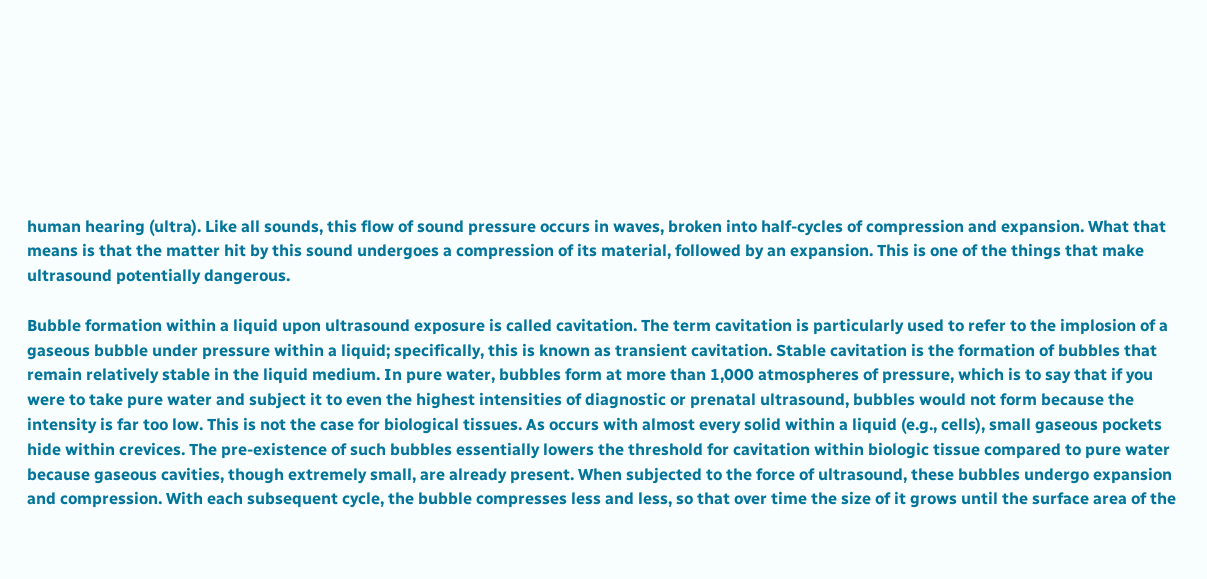human hearing (ultra). Like all sounds, this flow of sound pressure occurs in waves, broken into half-cycles of compression and expansion. What that means is that the matter hit by this sound undergoes a compression of its material, followed by an expansion. This is one of the things that make ultrasound potentially dangerous.

Bubble formation within a liquid upon ultrasound exposure is called cavitation. The term cavitation is particularly used to refer to the implosion of a gaseous bubble under pressure within a liquid; specifically, this is known as transient cavitation. Stable cavitation is the formation of bubbles that remain relatively stable in the liquid medium. In pure water, bubbles form at more than 1,000 atmospheres of pressure, which is to say that if you were to take pure water and subject it to even the highest intensities of diagnostic or prenatal ultrasound, bubbles would not form because the intensity is far too low. This is not the case for biological tissues. As occurs with almost every solid within a liquid (e.g., cells), small gaseous pockets hide within crevices. The pre-existence of such bubbles essentially lowers the threshold for cavitation within biologic tissue compared to pure water because gaseous cavities, though extremely small, are already present. When subjected to the force of ultrasound, these bubbles undergo expansion and compression. With each subsequent cycle, the bubble compresses less and less, so that over time the size of it grows until the surface area of the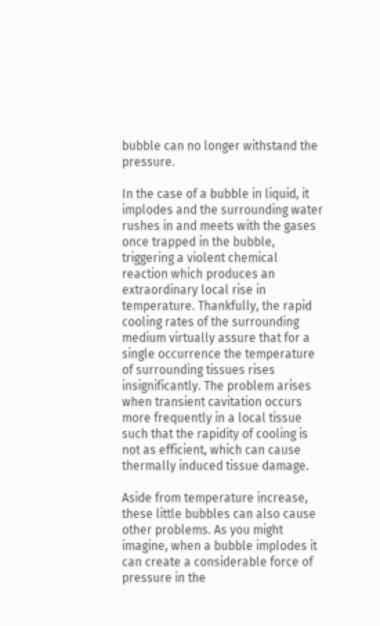bubble can no longer withstand the pressure.

In the case of a bubble in liquid, it implodes and the surrounding water rushes in and meets with the gases once trapped in the bubble, triggering a violent chemical reaction which produces an extraordinary local rise in temperature. Thankfully, the rapid cooling rates of the surrounding medium virtually assure that for a single occurrence the temperature of surrounding tissues rises insignificantly. The problem arises when transient cavitation occurs more frequently in a local tissue such that the rapidity of cooling is not as efficient, which can cause thermally induced tissue damage.

Aside from temperature increase, these little bubbles can also cause other problems. As you might imagine, when a bubble implodes it can create a considerable force of pressure in the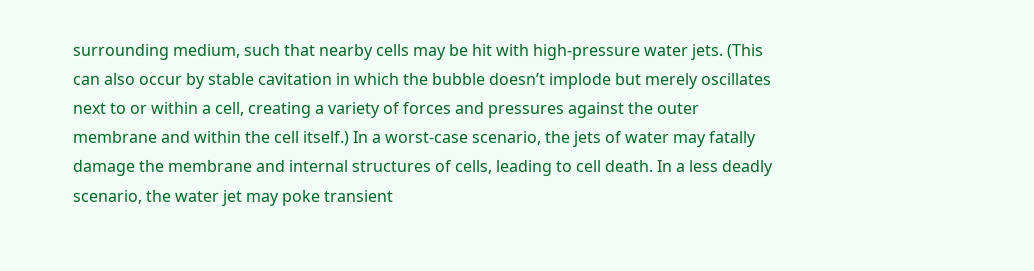surrounding medium, such that nearby cells may be hit with high-pressure water jets. (This can also occur by stable cavitation in which the bubble doesn’t implode but merely oscillates next to or within a cell, creating a variety of forces and pressures against the outer membrane and within the cell itself.) In a worst-case scenario, the jets of water may fatally damage the membrane and internal structures of cells, leading to cell death. In a less deadly scenario, the water jet may poke transient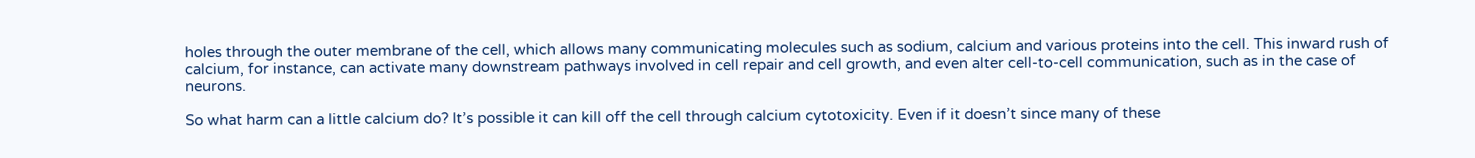holes through the outer membrane of the cell, which allows many communicating molecules such as sodium, calcium and various proteins into the cell. This inward rush of calcium, for instance, can activate many downstream pathways involved in cell repair and cell growth, and even alter cell-to-cell communication, such as in the case of neurons.

So what harm can a little calcium do? It’s possible it can kill off the cell through calcium cytotoxicity. Even if it doesn’t since many of these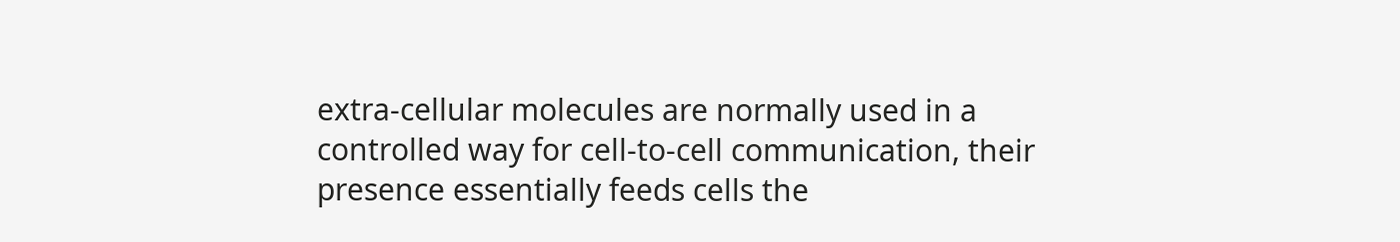extra-cellular molecules are normally used in a controlled way for cell-to-cell communication, their presence essentially feeds cells the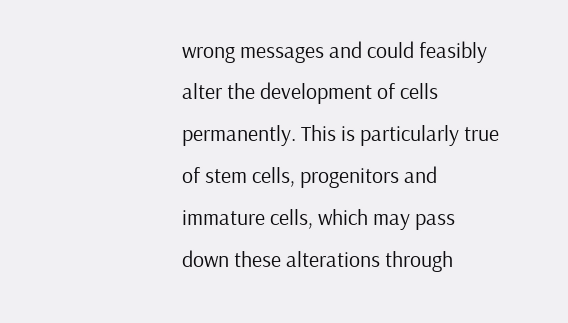wrong messages and could feasibly alter the development of cells permanently. This is particularly true of stem cells, progenitors and immature cells, which may pass down these alterations through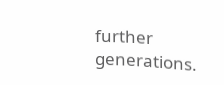further generations.